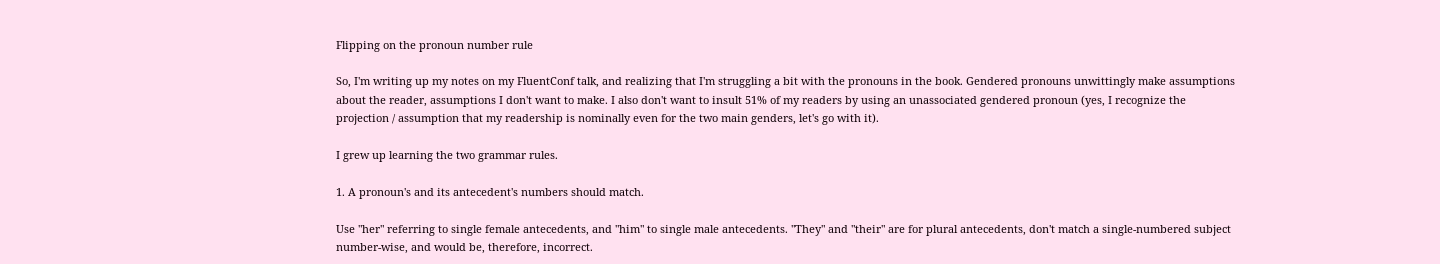Flipping on the pronoun number rule

So, I'm writing up my notes on my FluentConf talk, and realizing that I'm struggling a bit with the pronouns in the book. Gendered pronouns unwittingly make assumptions about the reader, assumptions I don't want to make. I also don't want to insult 51% of my readers by using an unassociated gendered pronoun (yes, I recognize the projection / assumption that my readership is nominally even for the two main genders, let's go with it).

I grew up learning the two grammar rules.

1. A pronoun's and its antecedent's numbers should match.

Use "her" referring to single female antecedents, and "him" to single male antecedents. "They" and "their" are for plural antecedents, don't match a single-numbered subject number-wise, and would be, therefore, incorrect.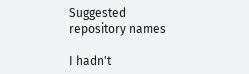Suggested repository names

I hadn't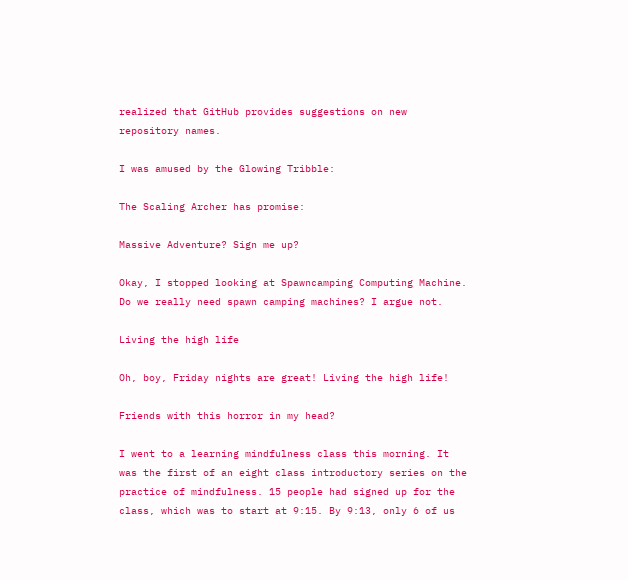realized that GitHub provides suggestions on new repository names.

I was amused by the Glowing Tribble:

The Scaling Archer has promise:

Massive Adventure? Sign me up?

Okay, I stopped looking at Spawncamping Computing Machine. Do we really need spawn camping machines? I argue not.

Living the high life

Oh, boy, Friday nights are great! Living the high life!

Friends with this horror in my head?

I went to a learning mindfulness class this morning. It was the first of an eight class introductory series on the practice of mindfulness. 15 people had signed up for the class, which was to start at 9:15. By 9:13, only 6 of us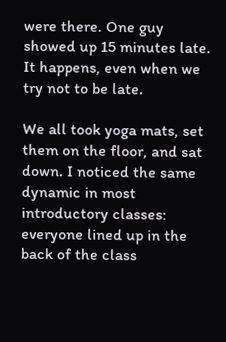were there. One guy showed up 15 minutes late. It happens, even when we try not to be late.

We all took yoga mats, set them on the floor, and sat down. I noticed the same dynamic in most introductory classes: everyone lined up in the back of the class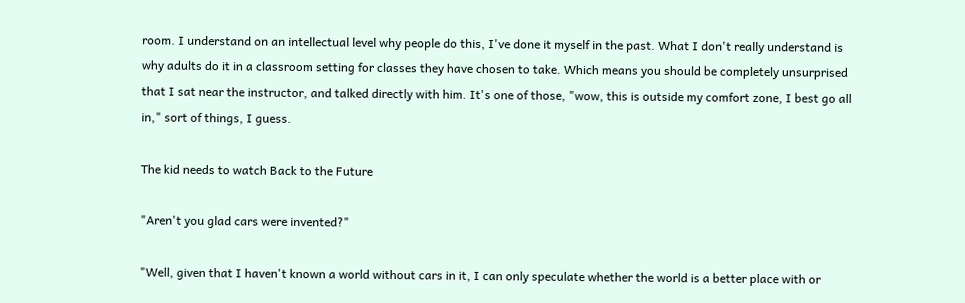room. I understand on an intellectual level why people do this, I've done it myself in the past. What I don't really understand is why adults do it in a classroom setting for classes they have chosen to take. Which means you should be completely unsurprised that I sat near the instructor, and talked directly with him. It's one of those, "wow, this is outside my comfort zone, I best go all in," sort of things, I guess.

The kid needs to watch Back to the Future

"Aren't you glad cars were invented?"

"Well, given that I haven't known a world without cars in it, I can only speculate whether the world is a better place with or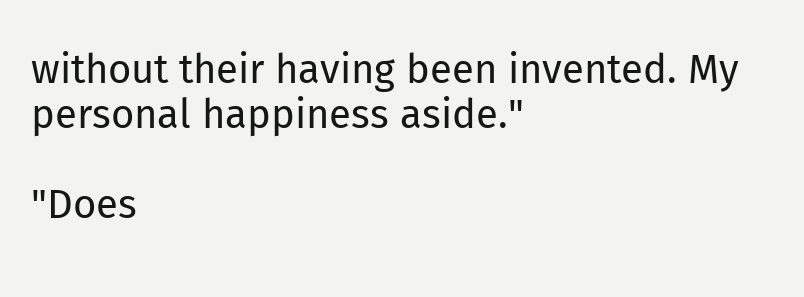without their having been invented. My personal happiness aside."

"Does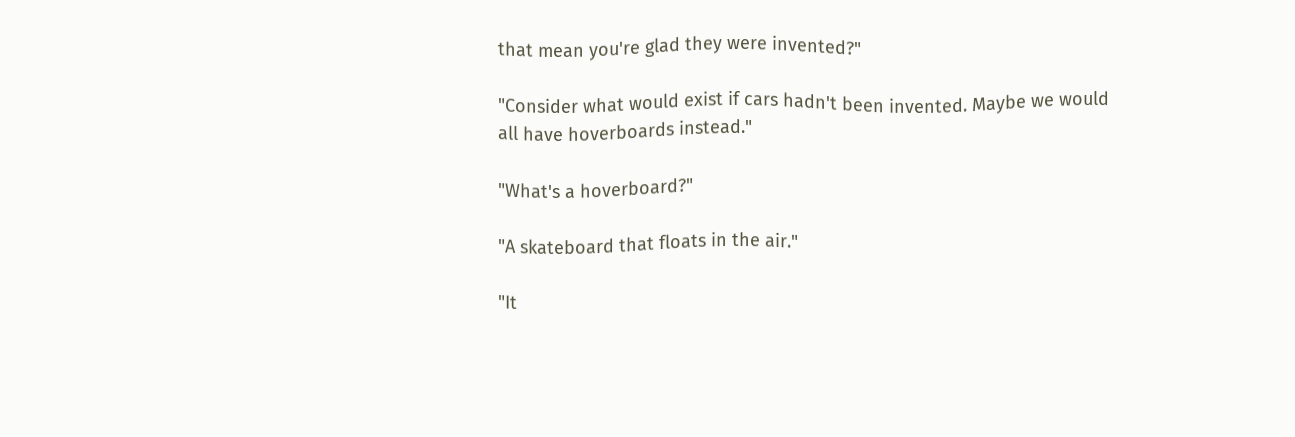that mean you're glad they were invented?"

"Consider what would exist if cars hadn't been invented. Maybe we would all have hoverboards instead."

"What's a hoverboard?"

"A skateboard that floats in the air."

"It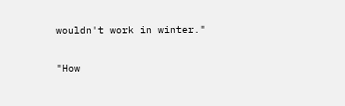wouldn't work in winter."

"How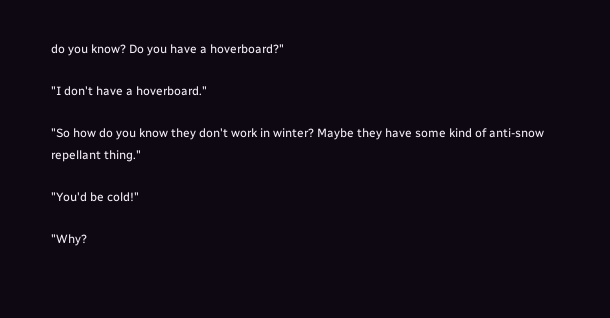do you know? Do you have a hoverboard?"

"I don't have a hoverboard."

"So how do you know they don't work in winter? Maybe they have some kind of anti-snow repellant thing."

"You'd be cold!"

"Why?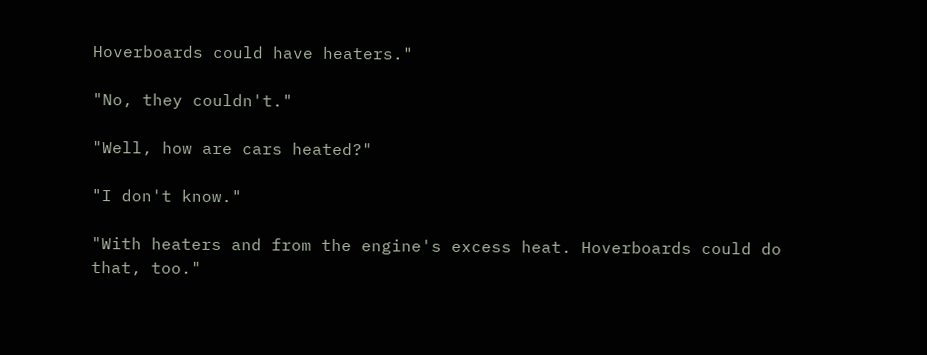Hoverboards could have heaters."

"No, they couldn't."

"Well, how are cars heated?"

"I don't know."

"With heaters and from the engine's excess heat. Hoverboards could do that, too."